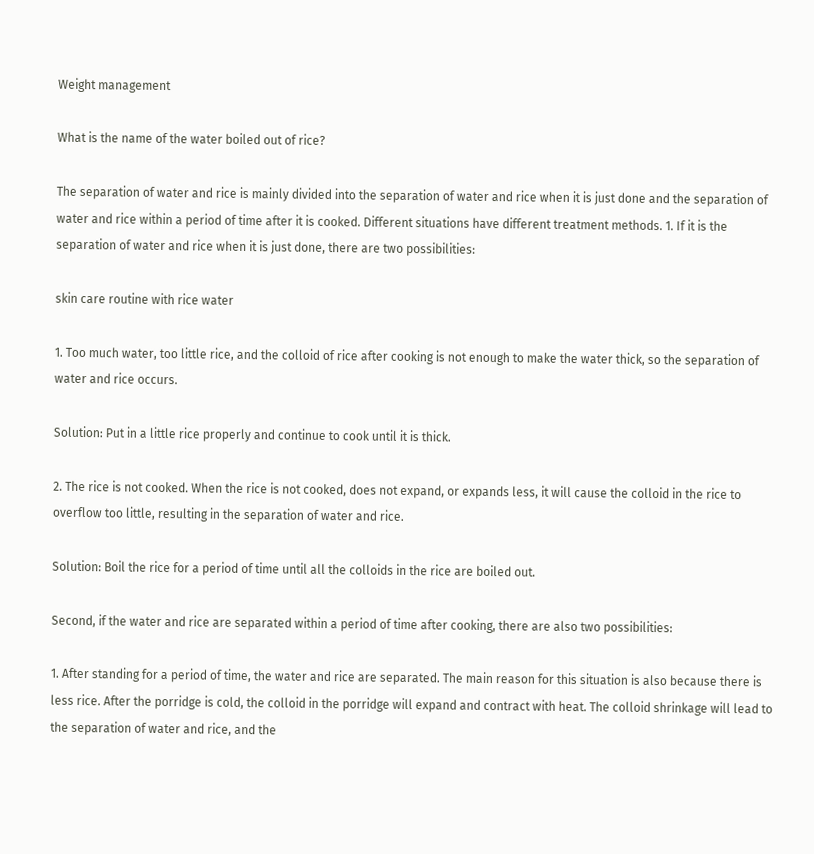Weight management

What is the name of the water boiled out of rice?

The separation of water and rice is mainly divided into the separation of water and rice when it is just done and the separation of water and rice within a period of time after it is cooked. Different situations have different treatment methods. 1. If it is the separation of water and rice when it is just done, there are two possibilities:

skin care routine with rice water

1. Too much water, too little rice, and the colloid of rice after cooking is not enough to make the water thick, so the separation of water and rice occurs.

Solution: Put in a little rice properly and continue to cook until it is thick.

2. The rice is not cooked. When the rice is not cooked, does not expand, or expands less, it will cause the colloid in the rice to overflow too little, resulting in the separation of water and rice.

Solution: Boil the rice for a period of time until all the colloids in the rice are boiled out.

Second, if the water and rice are separated within a period of time after cooking, there are also two possibilities:

1. After standing for a period of time, the water and rice are separated. The main reason for this situation is also because there is less rice. After the porridge is cold, the colloid in the porridge will expand and contract with heat. The colloid shrinkage will lead to the separation of water and rice, and the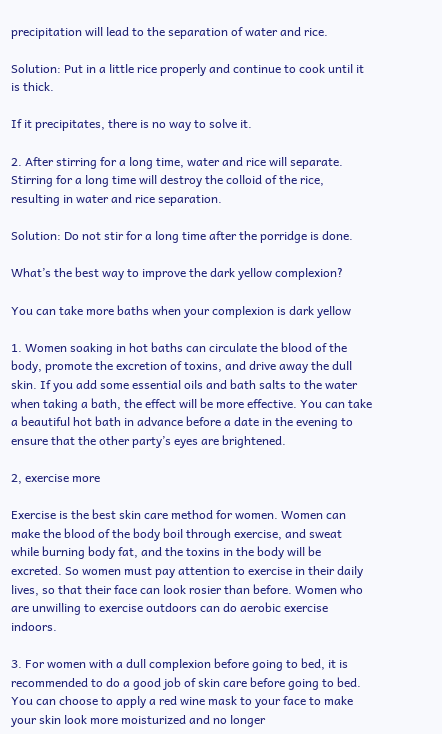precipitation will lead to the separation of water and rice.

Solution: Put in a little rice properly and continue to cook until it is thick.

If it precipitates, there is no way to solve it.

2. After stirring for a long time, water and rice will separate. Stirring for a long time will destroy the colloid of the rice, resulting in water and rice separation.

Solution: Do not stir for a long time after the porridge is done.

What’s the best way to improve the dark yellow complexion?

You can take more baths when your complexion is dark yellow

1. Women soaking in hot baths can circulate the blood of the body, promote the excretion of toxins, and drive away the dull skin. If you add some essential oils and bath salts to the water when taking a bath, the effect will be more effective. You can take a beautiful hot bath in advance before a date in the evening to ensure that the other party’s eyes are brightened.

2, exercise more

Exercise is the best skin care method for women. Women can make the blood of the body boil through exercise, and sweat while burning body fat, and the toxins in the body will be excreted. So women must pay attention to exercise in their daily lives, so that their face can look rosier than before. Women who are unwilling to exercise outdoors can do aerobic exercise indoors.

3. For women with a dull complexion before going to bed, it is recommended to do a good job of skin care before going to bed. You can choose to apply a red wine mask to your face to make your skin look more moisturized and no longer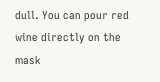dull. You can pour red wine directly on the mask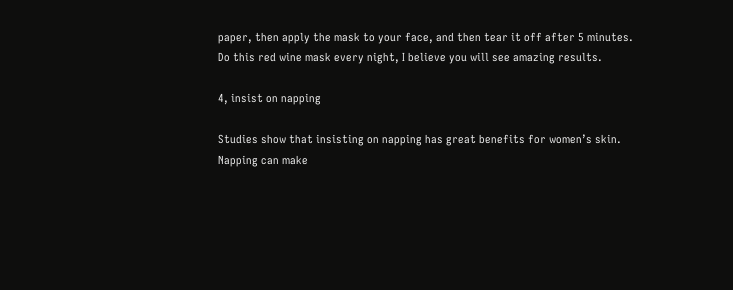paper, then apply the mask to your face, and then tear it off after 5 minutes. Do this red wine mask every night, I believe you will see amazing results.

4, insist on napping

Studies show that insisting on napping has great benefits for women’s skin. Napping can make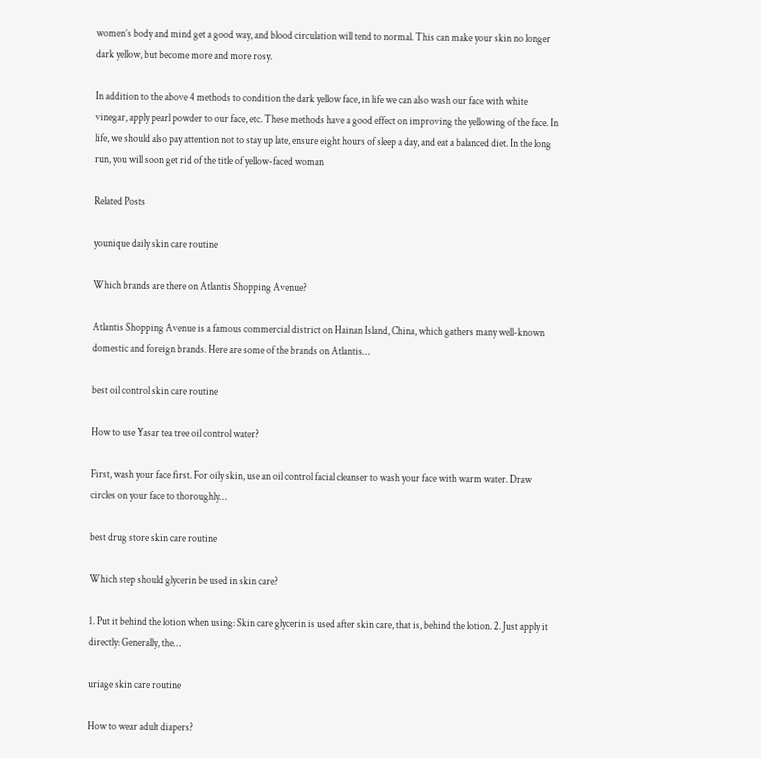women’s body and mind get a good way, and blood circulation will tend to normal. This can make your skin no longer dark yellow, but become more and more rosy.

In addition to the above 4 methods to condition the dark yellow face, in life we can also wash our face with white vinegar, apply pearl powder to our face, etc. These methods have a good effect on improving the yellowing of the face. In life, we should also pay attention not to stay up late, ensure eight hours of sleep a day, and eat a balanced diet. In the long run, you will soon get rid of the title of yellow-faced woman

Related Posts

younique daily skin care routine

Which brands are there on Atlantis Shopping Avenue?

Atlantis Shopping Avenue is a famous commercial district on Hainan Island, China, which gathers many well-known domestic and foreign brands. Here are some of the brands on Atlantis…

best oil control skin care routine

How to use Yasar tea tree oil control water?

First, wash your face first. For oily skin, use an oil control facial cleanser to wash your face with warm water. Draw circles on your face to thoroughly…

best drug store skin care routine

Which step should glycerin be used in skin care?

1. Put it behind the lotion when using: Skin care glycerin is used after skin care, that is, behind the lotion. 2. Just apply it directly: Generally, the…

uriage skin care routine

How to wear adult diapers?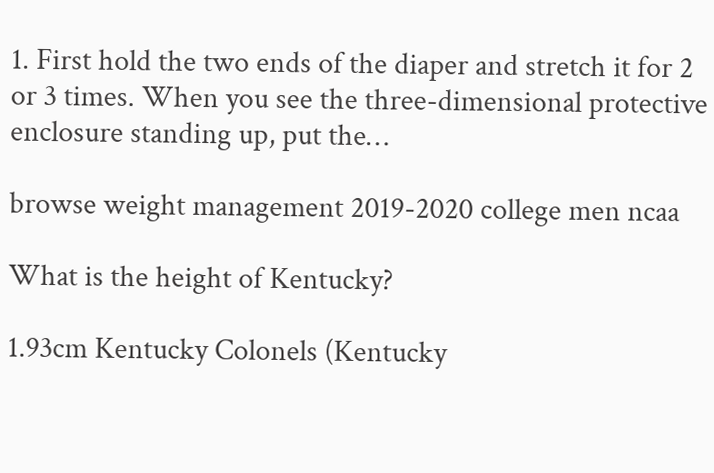1. First hold the two ends of the diaper and stretch it for 2 or 3 times. When you see the three-dimensional protective enclosure standing up, put the…

browse weight management 2019-2020 college men ncaa

What is the height of Kentucky?

1.93cm Kentucky Colonels (Kentucky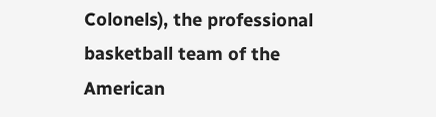Colonels), the professional basketball team of the American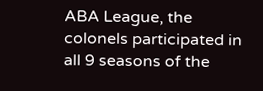ABA League, the colonels participated in all 9 seasons of the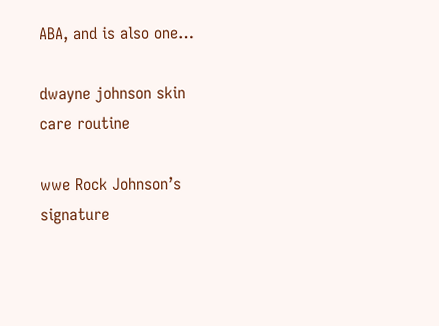ABA, and is also one…

dwayne johnson skin care routine

wwe Rock Johnson’s signature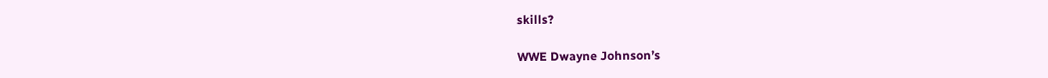skills?

WWE Dwayne Johnson’s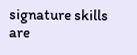signature skills are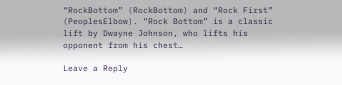“RockBottom” (RockBottom) and “Rock First” (PeoplesElbow). “Rock Bottom” is a classic lift by Dwayne Johnson, who lifts his opponent from his chest…

Leave a Reply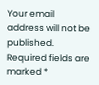Your email address will not be published. Required fields are marked *